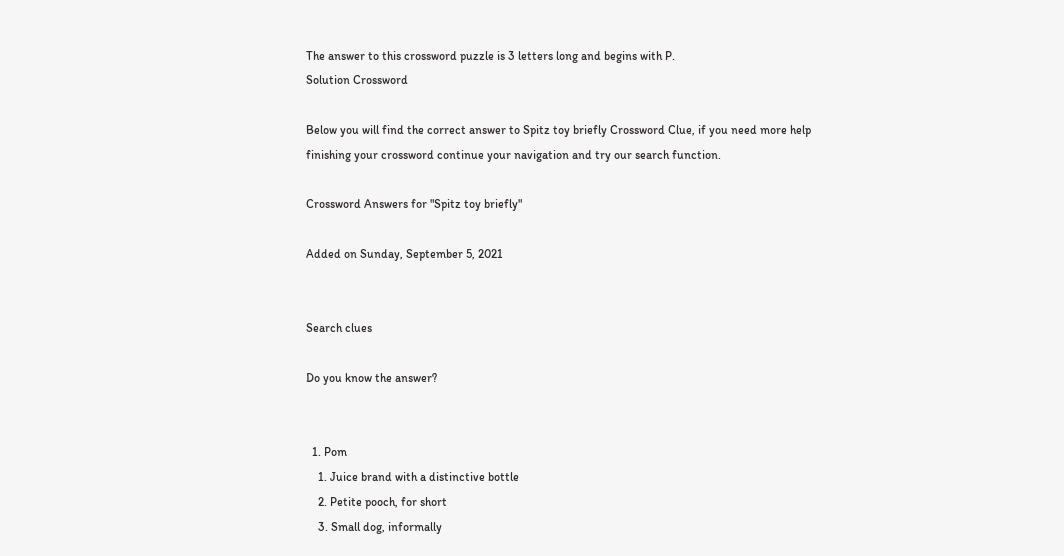The answer to this crossword puzzle is 3 letters long and begins with P.
Solution Crossword

Below you will find the correct answer to Spitz toy briefly Crossword Clue, if you need more help finishing your crossword continue your navigation and try our search function.

Crossword Answers for "Spitz toy briefly"

Added on Sunday, September 5, 2021


Search clues

Do you know the answer?


  1. Pom
    1. Juice brand with a distinctive bottle
    2. Petite pooch, for short
    3. Small dog, informally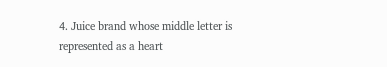4. Juice brand whose middle letter is represented as a heart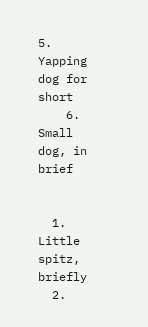5. Yapping dog for short
    6. Small dog, in brief


  1. Little spitz, briefly
  2.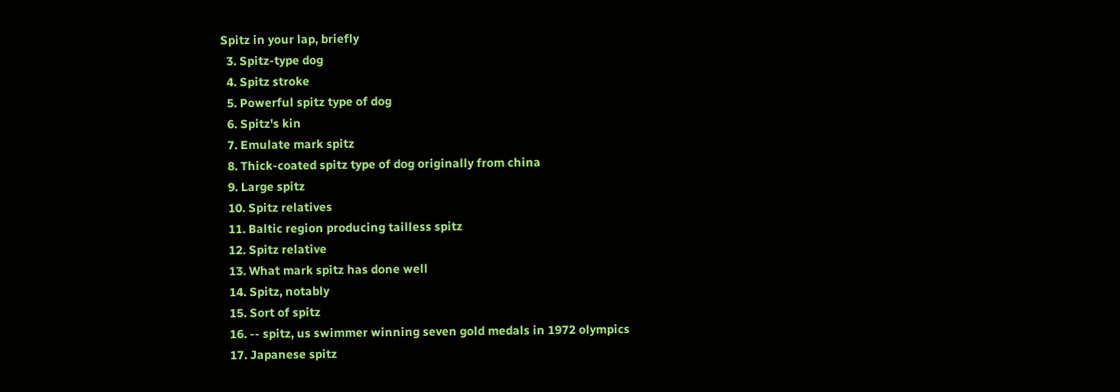Spitz in your lap, briefly
  3. Spitz-type dog
  4. Spitz stroke
  5. Powerful spitz type of dog
  6. Spitz's kin
  7. Emulate mark spitz
  8. Thick-coated spitz type of dog originally from china
  9. Large spitz
  10. Spitz relatives
  11. Baltic region producing tailless spitz
  12. Spitz relative
  13. What mark spitz has done well
  14. Spitz, notably
  15. Sort of spitz
  16. -- spitz, us swimmer winning seven gold medals in 1972 olympics
  17. Japanese spitz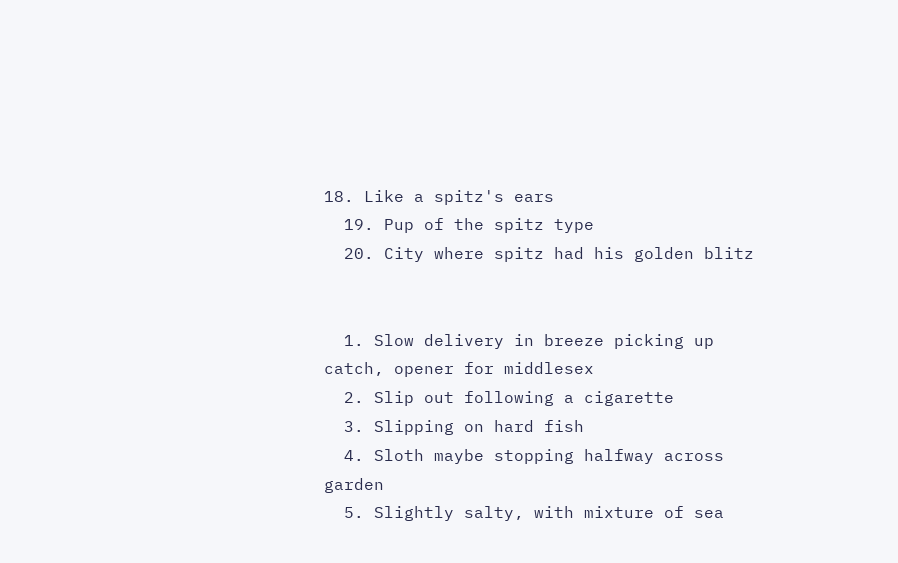18. Like a spitz's ears
  19. Pup of the spitz type
  20. City where spitz had his golden blitz


  1. Slow delivery in breeze picking up catch, opener for middlesex
  2. Slip out following a cigarette
  3. Slipping on hard fish
  4. Sloth maybe stopping halfway across garden
  5. Slightly salty, with mixture of sea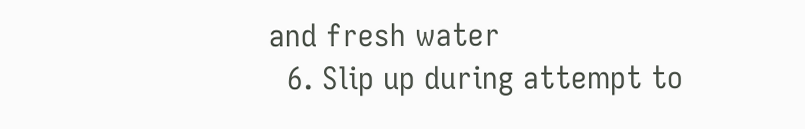and fresh water
  6. Slip up during attempt to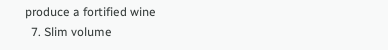produce a fortified wine
  7. Slim volume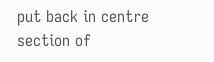put back in centre section of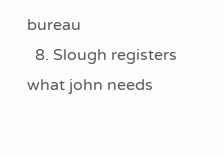bureau
  8. Slough registers what john needs